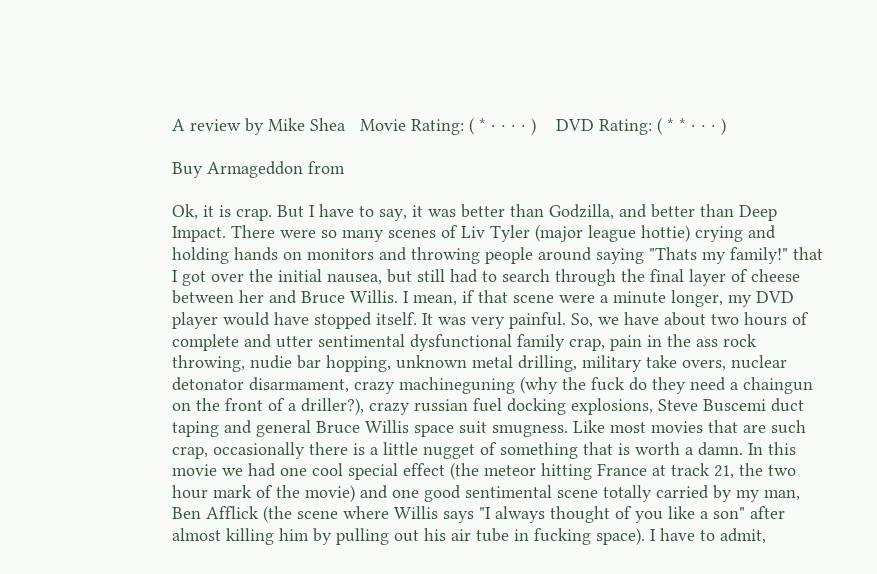A review by Mike Shea   Movie Rating: ( * · · · · )    DVD Rating: ( * * · · · )

Buy Armageddon from

Ok, it is crap. But I have to say, it was better than Godzilla, and better than Deep Impact. There were so many scenes of Liv Tyler (major league hottie) crying and holding hands on monitors and throwing people around saying "Thats my family!" that I got over the initial nausea, but still had to search through the final layer of cheese between her and Bruce Willis. I mean, if that scene were a minute longer, my DVD player would have stopped itself. It was very painful. So, we have about two hours of complete and utter sentimental dysfunctional family crap, pain in the ass rock throwing, nudie bar hopping, unknown metal drilling, military take overs, nuclear detonator disarmament, crazy machineguning (why the fuck do they need a chaingun on the front of a driller?), crazy russian fuel docking explosions, Steve Buscemi duct taping and general Bruce Willis space suit smugness. Like most movies that are such crap, occasionally there is a little nugget of something that is worth a damn. In this movie we had one cool special effect (the meteor hitting France at track 21, the two hour mark of the movie) and one good sentimental scene totally carried by my man, Ben Afflick (the scene where Willis says "I always thought of you like a son" after almost killing him by pulling out his air tube in fucking space). I have to admit,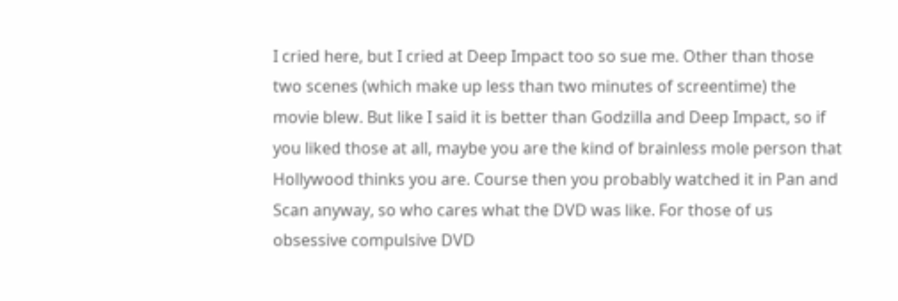I cried here, but I cried at Deep Impact too so sue me. Other than those two scenes (which make up less than two minutes of screentime) the movie blew. But like I said it is better than Godzilla and Deep Impact, so if you liked those at all, maybe you are the kind of brainless mole person that Hollywood thinks you are. Course then you probably watched it in Pan and Scan anyway, so who cares what the DVD was like. For those of us obsessive compulsive DVD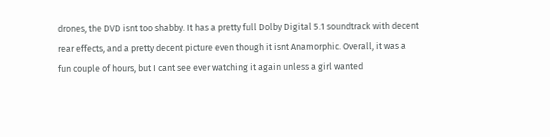drones, the DVD isnt too shabby. It has a pretty full Dolby Digital 5.1 soundtrack with decent rear effects, and a pretty decent picture even though it isnt Anamorphic. Overall, it was a fun couple of hours, but I cant see ever watching it again unless a girl wanted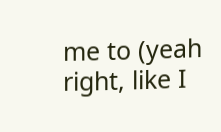me to (yeah right, like I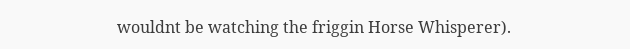wouldnt be watching the friggin Horse Whisperer).